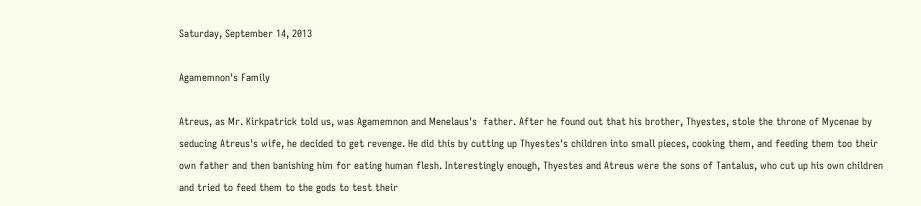Saturday, September 14, 2013

Agamemnon's Family

Atreus, as Mr. Kirkpatrick told us, was Agamemnon and Menelaus's  father. After he found out that his brother, Thyestes, stole the throne of Mycenae by seducing Atreus's wife, he decided to get revenge. He did this by cutting up Thyestes's children into small pieces, cooking them, and feeding them too their own father and then banishing him for eating human flesh. Interestingly enough, Thyestes and Atreus were the sons of Tantalus, who cut up his own children and tried to feed them to the gods to test their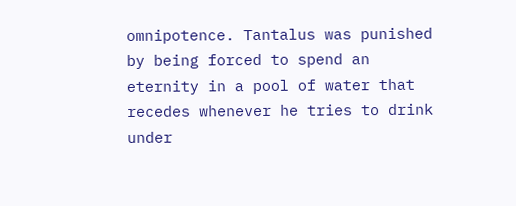omnipotence. Tantalus was punished by being forced to spend an eternity in a pool of water that recedes whenever he tries to drink under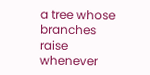a tree whose branches raise whenever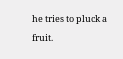he tries to pluck a fruit.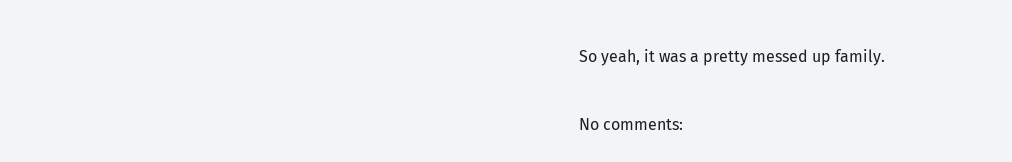So yeah, it was a pretty messed up family.

No comments: